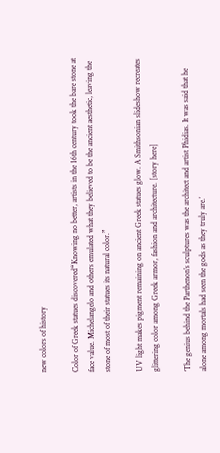new colors of history

Color of Greek statues discovered“Knowing no better, artists in the 16th century took the bare stone at face value. Michelangelo and others emulated what they believed to be the ancient aesthetic, leaving the stone of most of their statues its natural color.”

UV light makes pigment remaining on ancient Greek statues glow. A Smithsonian slideshow recreates glittering color among Greek armor, fashion and architecture. [story here]

‘The genius behind the Parthenon’s sculptures was the architect and artist Phidias. It was said that he alone among mortals had seen the gods as they truly are.’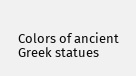Colors of ancient Greek statues